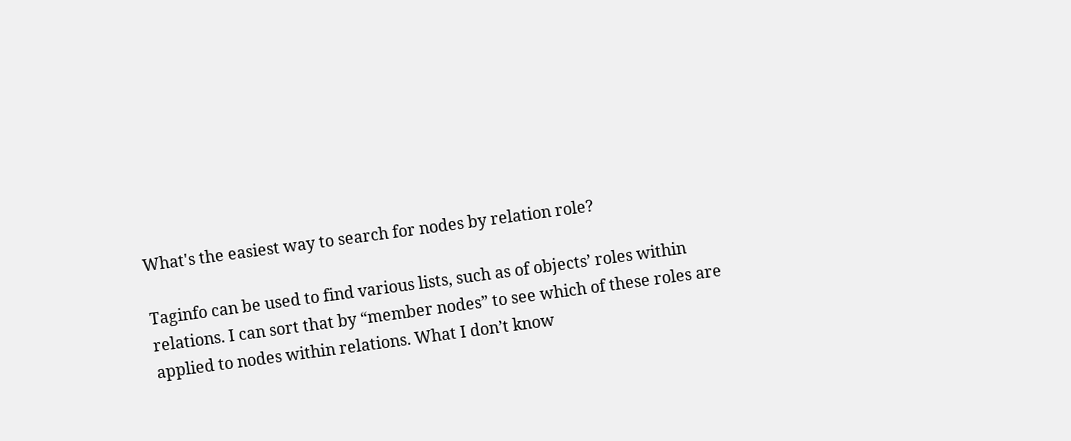What's the easiest way to search for nodes by relation role?

Taginfo can be used to find various lists, such as of objects’ roles within relations. I can sort that by “member nodes” to see which of these roles are applied to nodes within relations. What I don’t know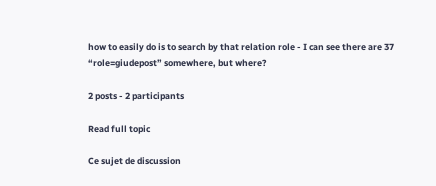how to easily do is to search by that relation role - I can see there are 37 “role=giudepost” somewhere, but where?

2 posts - 2 participants

Read full topic

Ce sujet de discussion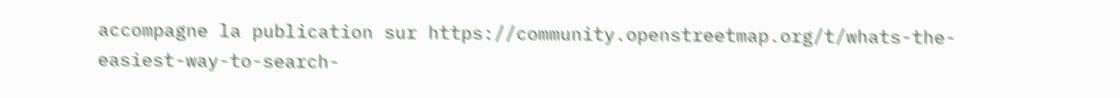accompagne la publication sur https://community.openstreetmap.org/t/whats-the-easiest-way-to-search-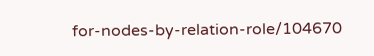for-nodes-by-relation-role/104670